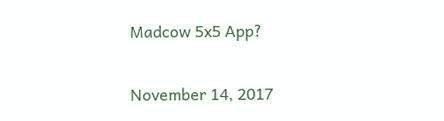Madcow 5x5 App?

November 14, 2017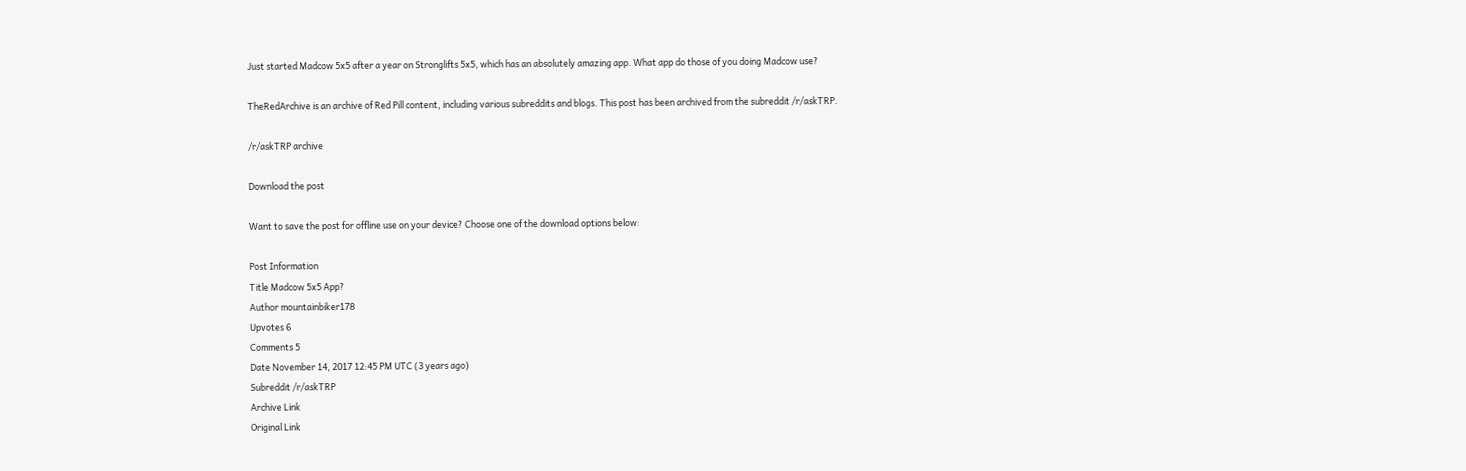Just started Madcow 5x5 after a year on Stronglifts 5x5, which has an absolutely amazing app. What app do those of you doing Madcow use?

TheRedArchive is an archive of Red Pill content, including various subreddits and blogs. This post has been archived from the subreddit /r/askTRP.

/r/askTRP archive

Download the post

Want to save the post for offline use on your device? Choose one of the download options below:

Post Information
Title Madcow 5x5 App?
Author mountainbiker178
Upvotes 6
Comments 5
Date November 14, 2017 12:45 PM UTC (3 years ago)
Subreddit /r/askTRP
Archive Link
Original Link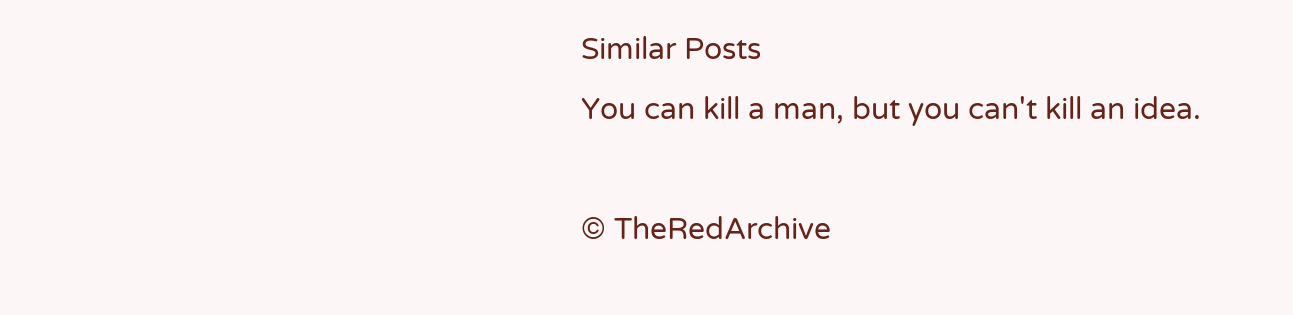Similar Posts
You can kill a man, but you can't kill an idea.

© TheRedArchive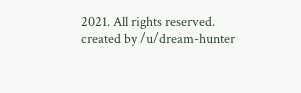2021. All rights reserved.
created by /u/dream-hunter